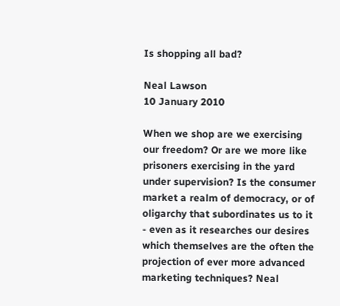Is shopping all bad?

Neal Lawson
10 January 2010

When we shop are we exercising our freedom? Or are we more like prisoners exercising in the yard under supervision? Is the consumer market a realm of democracy, or of oligarchy that subordinates us to it - even as it researches our desires which themselves are the often the projection of ever more advanced marketing techniques? Neal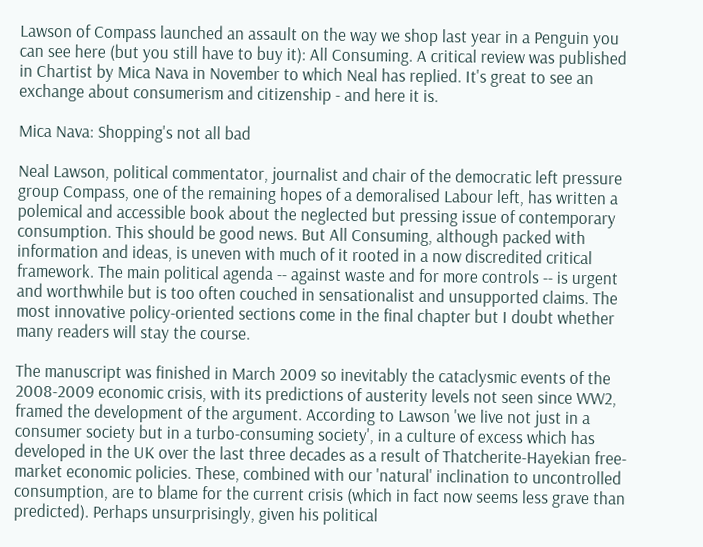Lawson of Compass launched an assault on the way we shop last year in a Penguin you can see here (but you still have to buy it): All Consuming. A critical review was published in Chartist by Mica Nava in November to which Neal has replied. It's great to see an exchange about consumerism and citizenship - and here it is.

Mica Nava: Shopping's not all bad

Neal Lawson, political commentator, journalist and chair of the democratic left pressure group Compass, one of the remaining hopes of a demoralised Labour left, has written a polemical and accessible book about the neglected but pressing issue of contemporary consumption. This should be good news. But All Consuming, although packed with information and ideas, is uneven with much of it rooted in a now discredited critical framework. The main political agenda -- against waste and for more controls -- is urgent and worthwhile but is too often couched in sensationalist and unsupported claims. The most innovative policy-oriented sections come in the final chapter but I doubt whether many readers will stay the course.

The manuscript was finished in March 2009 so inevitably the cataclysmic events of the 2008-2009 economic crisis, with its predictions of austerity levels not seen since WW2, framed the development of the argument. According to Lawson 'we live not just in a consumer society but in a turbo-consuming society', in a culture of excess which has developed in the UK over the last three decades as a result of Thatcherite-Hayekian free-market economic policies. These, combined with our 'natural' inclination to uncontrolled consumption, are to blame for the current crisis (which in fact now seems less grave than predicted). Perhaps unsurprisingly, given his political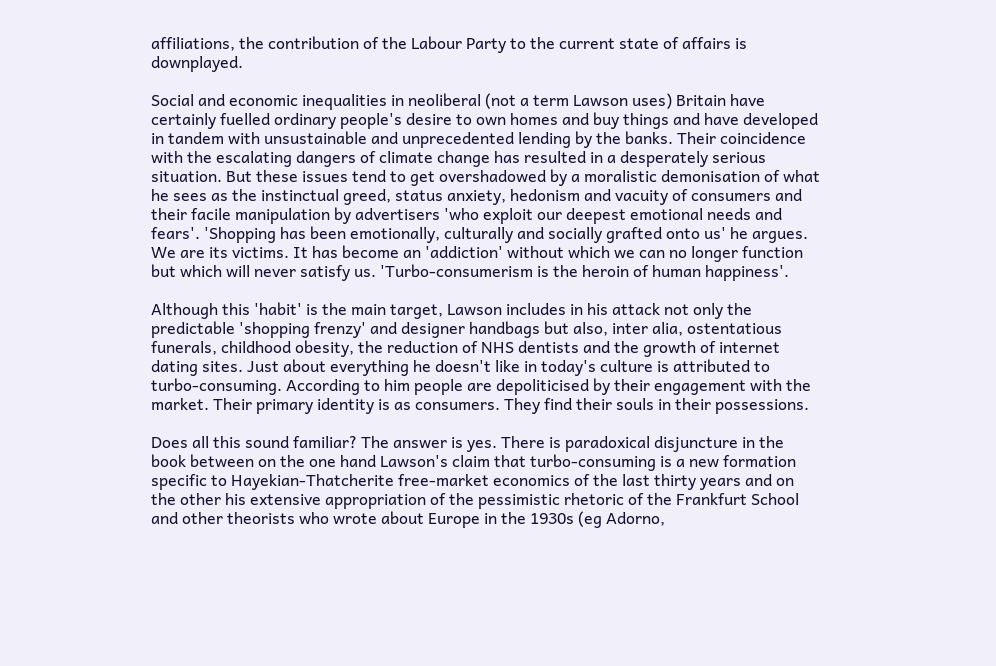affiliations, the contribution of the Labour Party to the current state of affairs is downplayed.

Social and economic inequalities in neoliberal (not a term Lawson uses) Britain have certainly fuelled ordinary people's desire to own homes and buy things and have developed in tandem with unsustainable and unprecedented lending by the banks. Their coincidence with the escalating dangers of climate change has resulted in a desperately serious situation. But these issues tend to get overshadowed by a moralistic demonisation of what he sees as the instinctual greed, status anxiety, hedonism and vacuity of consumers and their facile manipulation by advertisers 'who exploit our deepest emotional needs and fears'. 'Shopping has been emotionally, culturally and socially grafted onto us' he argues. We are its victims. It has become an 'addiction' without which we can no longer function but which will never satisfy us. 'Turbo-consumerism is the heroin of human happiness'.

Although this 'habit' is the main target, Lawson includes in his attack not only the predictable 'shopping frenzy' and designer handbags but also, inter alia, ostentatious funerals, childhood obesity, the reduction of NHS dentists and the growth of internet dating sites. Just about everything he doesn't like in today's culture is attributed to turbo-consuming. According to him people are depoliticised by their engagement with the market. Their primary identity is as consumers. They find their souls in their possessions.

Does all this sound familiar? The answer is yes. There is paradoxical disjuncture in the book between on the one hand Lawson's claim that turbo-consuming is a new formation specific to Hayekian-Thatcherite free-market economics of the last thirty years and on the other his extensive appropriation of the pessimistic rhetoric of the Frankfurt School and other theorists who wrote about Europe in the 1930s (eg Adorno,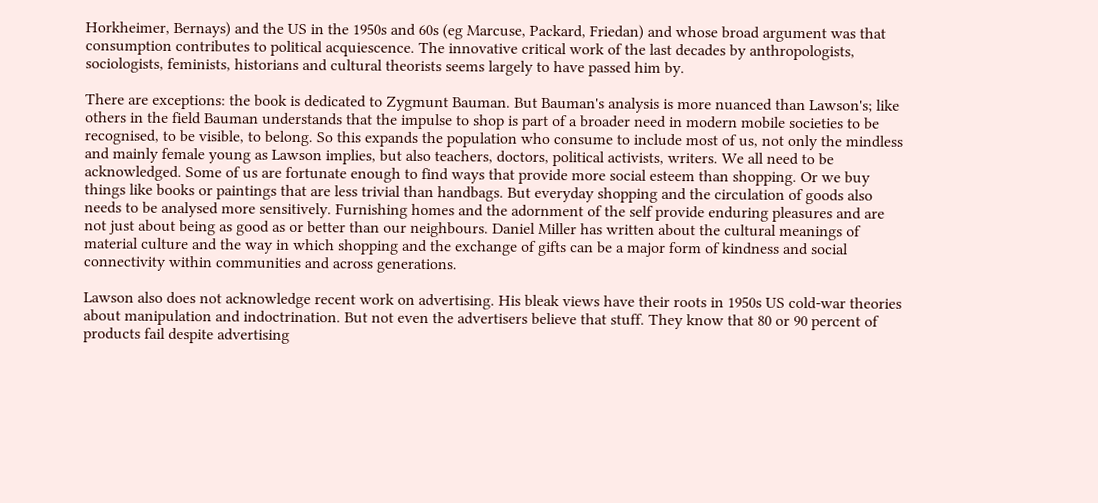Horkheimer, Bernays) and the US in the 1950s and 60s (eg Marcuse, Packard, Friedan) and whose broad argument was that consumption contributes to political acquiescence. The innovative critical work of the last decades by anthropologists, sociologists, feminists, historians and cultural theorists seems largely to have passed him by.

There are exceptions: the book is dedicated to Zygmunt Bauman. But Bauman's analysis is more nuanced than Lawson's; like others in the field Bauman understands that the impulse to shop is part of a broader need in modern mobile societies to be recognised, to be visible, to belong. So this expands the population who consume to include most of us, not only the mindless and mainly female young as Lawson implies, but also teachers, doctors, political activists, writers. We all need to be acknowledged. Some of us are fortunate enough to find ways that provide more social esteem than shopping. Or we buy things like books or paintings that are less trivial than handbags. But everyday shopping and the circulation of goods also needs to be analysed more sensitively. Furnishing homes and the adornment of the self provide enduring pleasures and are not just about being as good as or better than our neighbours. Daniel Miller has written about the cultural meanings of material culture and the way in which shopping and the exchange of gifts can be a major form of kindness and social connectivity within communities and across generations.

Lawson also does not acknowledge recent work on advertising. His bleak views have their roots in 1950s US cold-war theories about manipulation and indoctrination. But not even the advertisers believe that stuff. They know that 80 or 90 percent of products fail despite advertising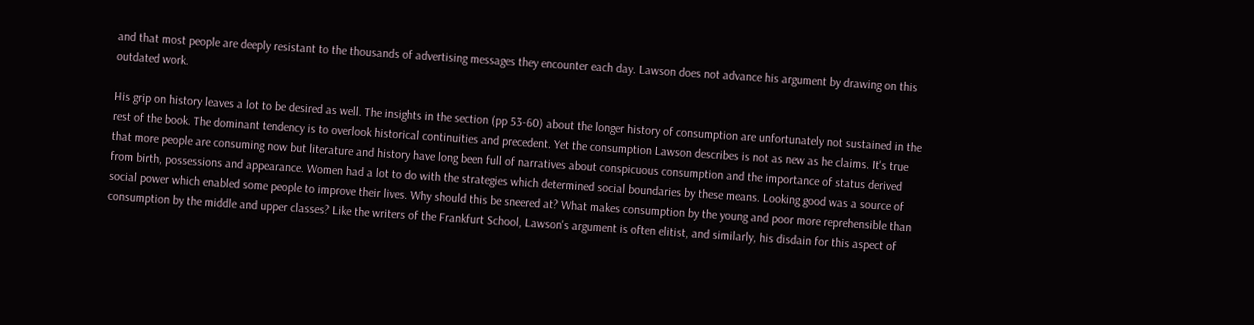and that most people are deeply resistant to the thousands of advertising messages they encounter each day. Lawson does not advance his argument by drawing on this outdated work.

His grip on history leaves a lot to be desired as well. The insights in the section (pp 53-60) about the longer history of consumption are unfortunately not sustained in the rest of the book. The dominant tendency is to overlook historical continuities and precedent. Yet the consumption Lawson describes is not as new as he claims. It's true that more people are consuming now but literature and history have long been full of narratives about conspicuous consumption and the importance of status derived from birth, possessions and appearance. Women had a lot to do with the strategies which determined social boundaries by these means. Looking good was a source of social power which enabled some people to improve their lives. Why should this be sneered at? What makes consumption by the young and poor more reprehensible than consumption by the middle and upper classes? Like the writers of the Frankfurt School, Lawson's argument is often elitist, and similarly, his disdain for this aspect of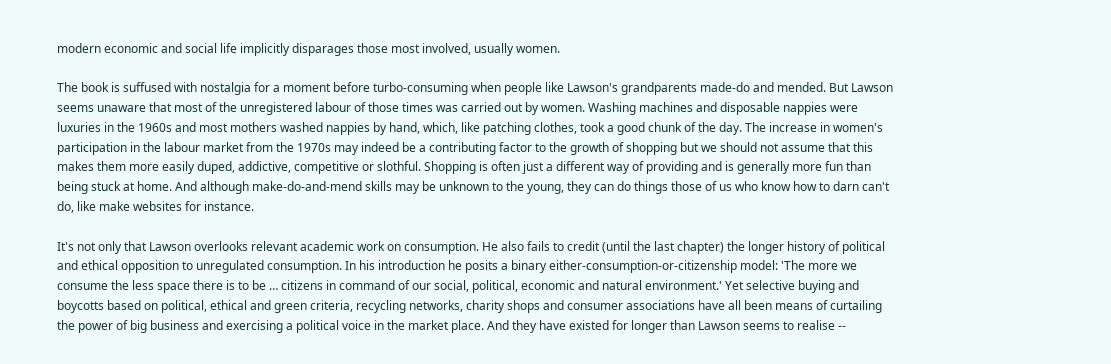modern economic and social life implicitly disparages those most involved, usually women.

The book is suffused with nostalgia for a moment before turbo-consuming when people like Lawson's grandparents made-do and mended. But Lawson seems unaware that most of the unregistered labour of those times was carried out by women. Washing machines and disposable nappies were luxuries in the 1960s and most mothers washed nappies by hand, which, like patching clothes, took a good chunk of the day. The increase in women's participation in the labour market from the 1970s may indeed be a contributing factor to the growth of shopping but we should not assume that this makes them more easily duped, addictive, competitive or slothful. Shopping is often just a different way of providing and is generally more fun than being stuck at home. And although make-do-and-mend skills may be unknown to the young, they can do things those of us who know how to darn can't do, like make websites for instance.

It's not only that Lawson overlooks relevant academic work on consumption. He also fails to credit (until the last chapter) the longer history of political and ethical opposition to unregulated consumption. In his introduction he posits a binary either-consumption-or-citizenship model: 'The more we consume the less space there is to be … citizens in command of our social, political, economic and natural environment.' Yet selective buying and boycotts based on political, ethical and green criteria, recycling networks, charity shops and consumer associations have all been means of curtailing the power of big business and exercising a political voice in the market place. And they have existed for longer than Lawson seems to realise --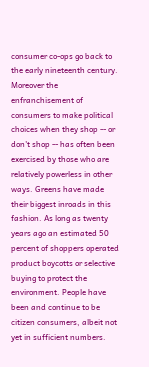consumer co-ops go back to the early nineteenth century. Moreover the enfranchisement of consumers to make political choices when they shop -- or don't shop -- has often been exercised by those who are relatively powerless in other ways. Greens have made their biggest inroads in this fashion. As long as twenty years ago an estimated 50 percent of shoppers operated product boycotts or selective buying to protect the environment. People have been and continue to be citizen consumers, albeit not yet in sufficient numbers.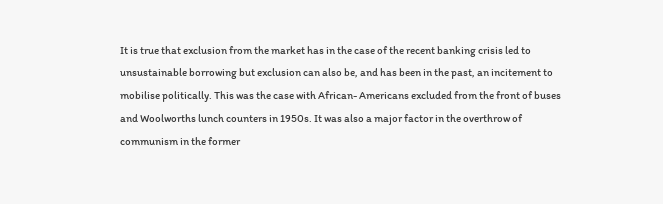It is true that exclusion from the market has in the case of the recent banking crisis led to unsustainable borrowing but exclusion can also be, and has been in the past, an incitement to mobilise politically. This was the case with African- Americans excluded from the front of buses and Woolworths lunch counters in 1950s. It was also a major factor in the overthrow of communism in the former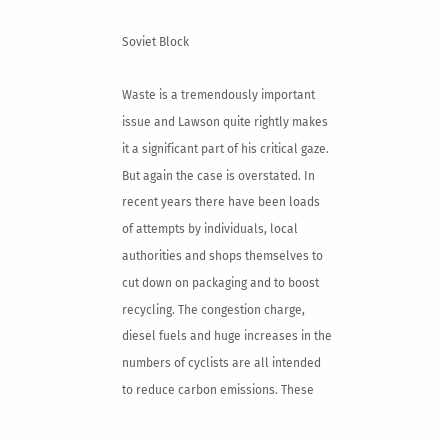Soviet Block

Waste is a tremendously important issue and Lawson quite rightly makes it a significant part of his critical gaze. But again the case is overstated. In recent years there have been loads of attempts by individuals, local authorities and shops themselves to cut down on packaging and to boost recycling. The congestion charge, diesel fuels and huge increases in the numbers of cyclists are all intended to reduce carbon emissions. These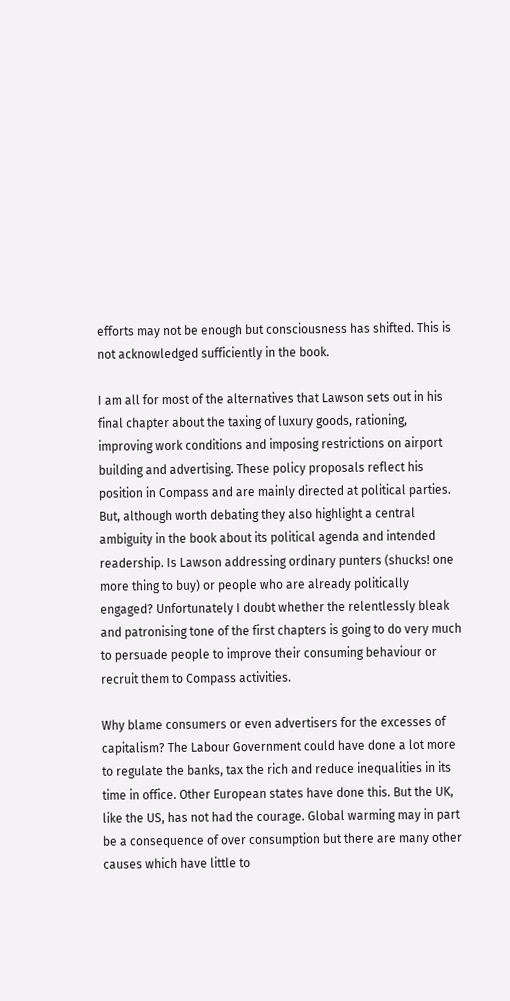efforts may not be enough but consciousness has shifted. This is not acknowledged sufficiently in the book.

I am all for most of the alternatives that Lawson sets out in his final chapter about the taxing of luxury goods, rationing, improving work conditions and imposing restrictions on airport building and advertising. These policy proposals reflect his position in Compass and are mainly directed at political parties. But, although worth debating they also highlight a central ambiguity in the book about its political agenda and intended readership. Is Lawson addressing ordinary punters (shucks! one more thing to buy) or people who are already politically engaged? Unfortunately I doubt whether the relentlessly bleak and patronising tone of the first chapters is going to do very much to persuade people to improve their consuming behaviour or recruit them to Compass activities.

Why blame consumers or even advertisers for the excesses of capitalism? The Labour Government could have done a lot more to regulate the banks, tax the rich and reduce inequalities in its time in office. Other European states have done this. But the UK, like the US, has not had the courage. Global warming may in part be a consequence of over consumption but there are many other causes which have little to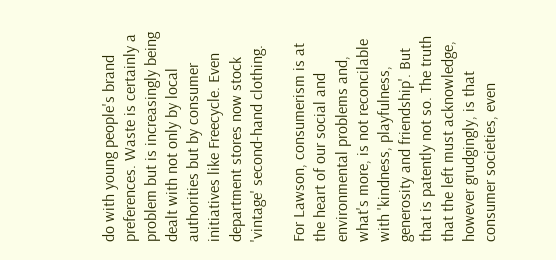do with young people's brand preferences. Waste is certainly a problem but is increasingly being dealt with not only by local authorities but by consumer initiatives like Freecycle. Even department stores now stock 'vintage' second-hand clothing.

For Lawson, consumerism is at the heart of our social and environmental problems and, what's more, is not reconcilable with 'kindness, playfulness, generosity and friendship'. But that is patently not so. The truth that the left must acknowledge, however grudgingly, is that consumer societies, even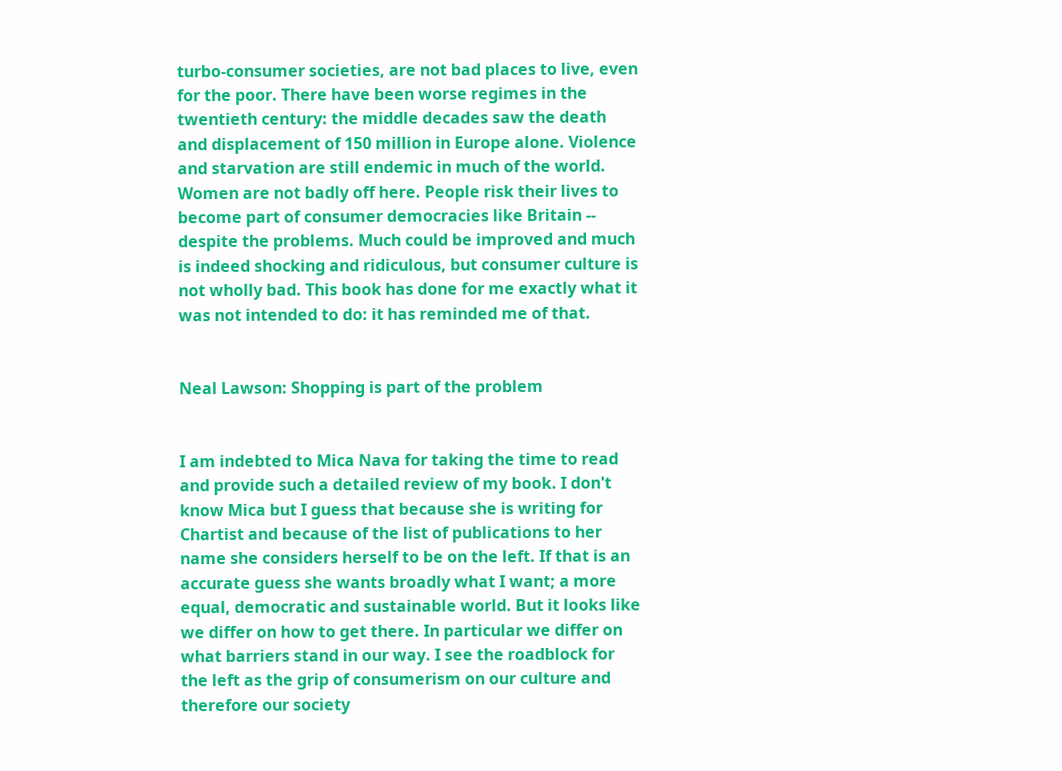turbo-consumer societies, are not bad places to live, even for the poor. There have been worse regimes in the twentieth century: the middle decades saw the death and displacement of 150 million in Europe alone. Violence and starvation are still endemic in much of the world. Women are not badly off here. People risk their lives to become part of consumer democracies like Britain -- despite the problems. Much could be improved and much is indeed shocking and ridiculous, but consumer culture is not wholly bad. This book has done for me exactly what it was not intended to do: it has reminded me of that.


Neal Lawson: Shopping is part of the problem


I am indebted to Mica Nava for taking the time to read and provide such a detailed review of my book. I don't know Mica but I guess that because she is writing for Chartist and because of the list of publications to her name she considers herself to be on the left. If that is an accurate guess she wants broadly what I want; a more equal, democratic and sustainable world. But it looks like we differ on how to get there. In particular we differ on what barriers stand in our way. I see the roadblock for the left as the grip of consumerism on our culture and therefore our society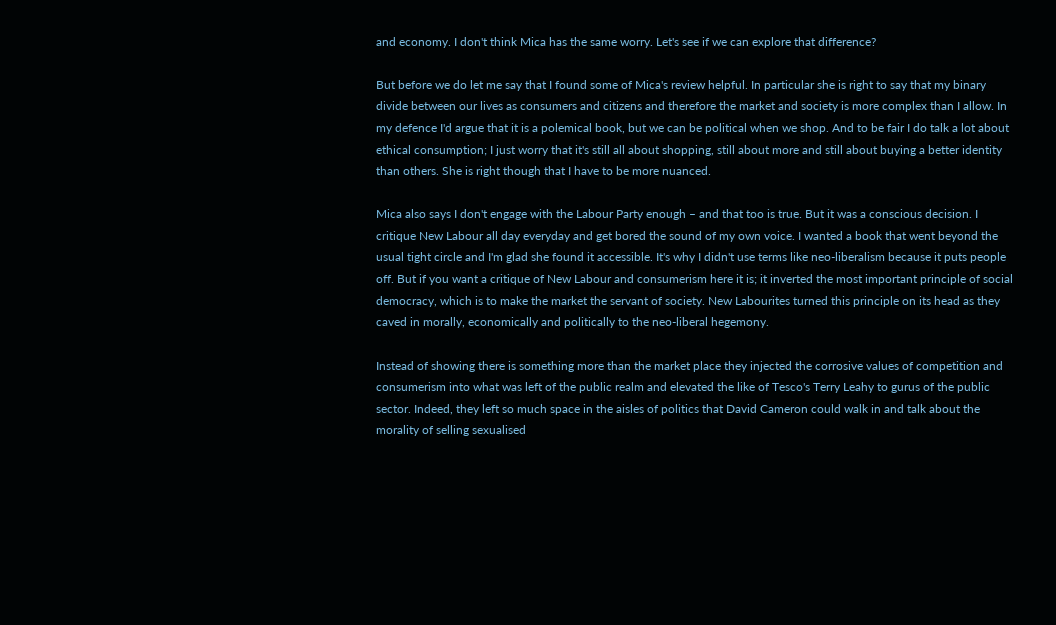and economy. I don't think Mica has the same worry. Let's see if we can explore that difference?

But before we do let me say that I found some of Mica's review helpful. In particular she is right to say that my binary divide between our lives as consumers and citizens and therefore the market and society is more complex than I allow. In my defence I'd argue that it is a polemical book, but we can be political when we shop. And to be fair I do talk a lot about ethical consumption; I just worry that it's still all about shopping, still about more and still about buying a better identity than others. She is right though that I have to be more nuanced.

Mica also says I don't engage with the Labour Party enough – and that too is true. But it was a conscious decision. I critique New Labour all day everyday and get bored the sound of my own voice. I wanted a book that went beyond the usual tight circle and I'm glad she found it accessible. It's why I didn't use terms like neo-liberalism because it puts people off. But if you want a critique of New Labour and consumerism here it is; it inverted the most important principle of social democracy, which is to make the market the servant of society. New Labourites turned this principle on its head as they caved in morally, economically and politically to the neo-liberal hegemony.

Instead of showing there is something more than the market place they injected the corrosive values of competition and consumerism into what was left of the public realm and elevated the like of Tesco's Terry Leahy to gurus of the public sector. Indeed, they left so much space in the aisles of politics that David Cameron could walk in and talk about the morality of selling sexualised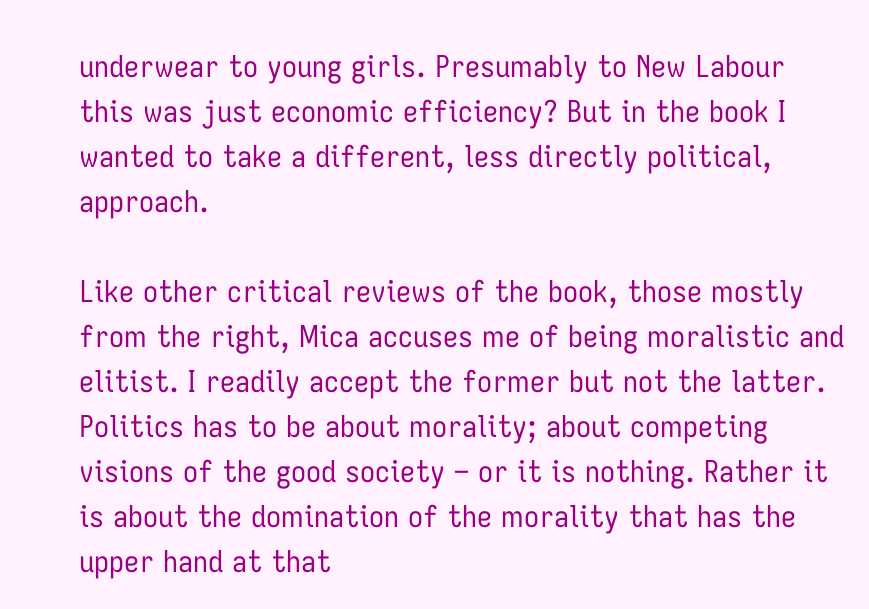underwear to young girls. Presumably to New Labour this was just economic efficiency? But in the book I wanted to take a different, less directly political, approach.

Like other critical reviews of the book, those mostly from the right, Mica accuses me of being moralistic and elitist. I readily accept the former but not the latter. Politics has to be about morality; about competing visions of the good society – or it is nothing. Rather it is about the domination of the morality that has the upper hand at that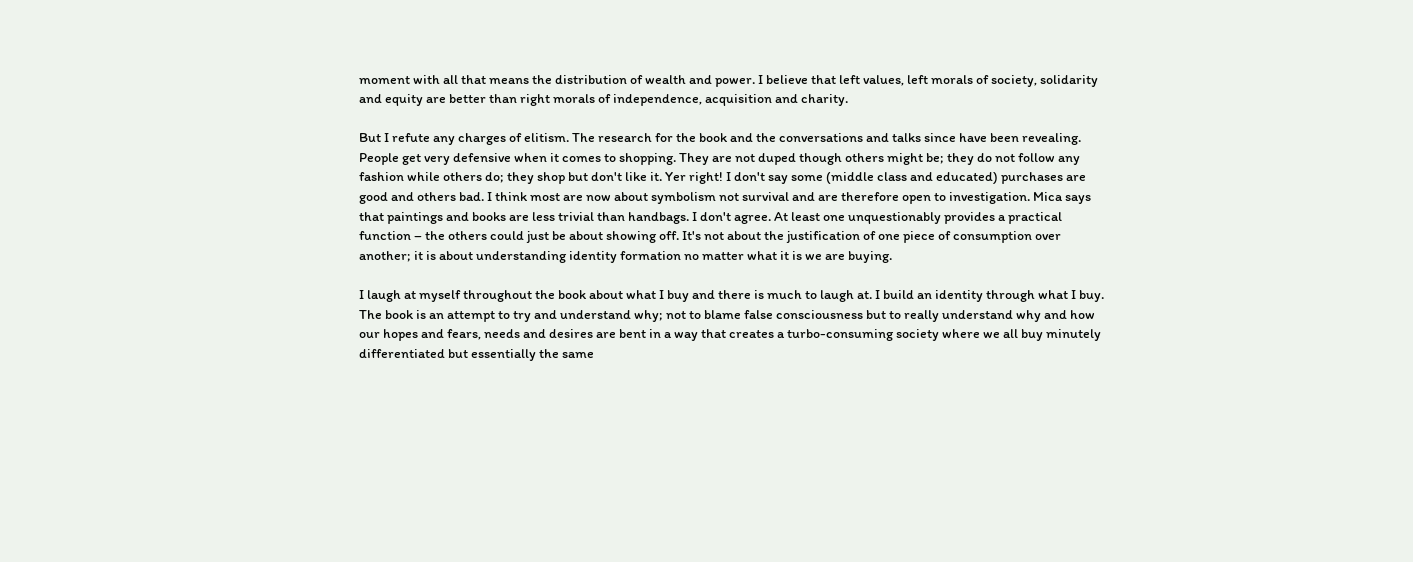moment with all that means the distribution of wealth and power. I believe that left values, left morals of society, solidarity and equity are better than right morals of independence, acquisition and charity.

But I refute any charges of elitism. The research for the book and the conversations and talks since have been revealing. People get very defensive when it comes to shopping. They are not duped though others might be; they do not follow any fashion while others do; they shop but don't like it. Yer right! I don't say some (middle class and educated) purchases are good and others bad. I think most are now about symbolism not survival and are therefore open to investigation. Mica says that paintings and books are less trivial than handbags. I don't agree. At least one unquestionably provides a practical function – the others could just be about showing off. It's not about the justification of one piece of consumption over another; it is about understanding identity formation no matter what it is we are buying.

I laugh at myself throughout the book about what I buy and there is much to laugh at. I build an identity through what I buy. The book is an attempt to try and understand why; not to blame false consciousness but to really understand why and how our hopes and fears, needs and desires are bent in a way that creates a turbo-consuming society where we all buy minutely differentiated but essentially the same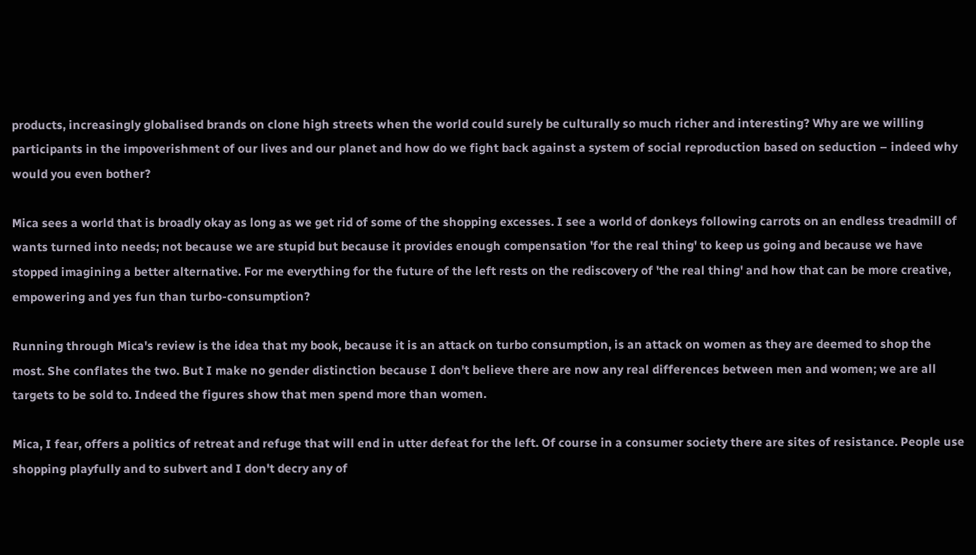products, increasingly globalised brands on clone high streets when the world could surely be culturally so much richer and interesting? Why are we willing participants in the impoverishment of our lives and our planet and how do we fight back against a system of social reproduction based on seduction – indeed why would you even bother?

Mica sees a world that is broadly okay as long as we get rid of some of the shopping excesses. I see a world of donkeys following carrots on an endless treadmill of wants turned into needs; not because we are stupid but because it provides enough compensation 'for the real thing' to keep us going and because we have stopped imagining a better alternative. For me everything for the future of the left rests on the rediscovery of 'the real thing' and how that can be more creative, empowering and yes fun than turbo-consumption?

Running through Mica's review is the idea that my book, because it is an attack on turbo consumption, is an attack on women as they are deemed to shop the most. She conflates the two. But I make no gender distinction because I don't believe there are now any real differences between men and women; we are all targets to be sold to. Indeed the figures show that men spend more than women.

Mica, I fear, offers a politics of retreat and refuge that will end in utter defeat for the left. Of course in a consumer society there are sites of resistance. People use shopping playfully and to subvert and I don't decry any of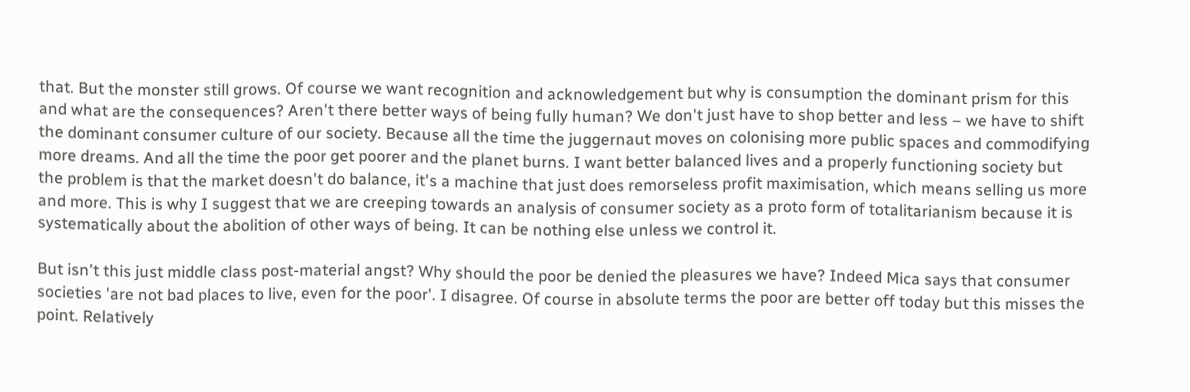that. But the monster still grows. Of course we want recognition and acknowledgement but why is consumption the dominant prism for this and what are the consequences? Aren't there better ways of being fully human? We don't just have to shop better and less – we have to shift the dominant consumer culture of our society. Because all the time the juggernaut moves on colonising more public spaces and commodifying more dreams. And all the time the poor get poorer and the planet burns. I want better balanced lives and a properly functioning society but the problem is that the market doesn't do balance, it's a machine that just does remorseless profit maximisation, which means selling us more and more. This is why I suggest that we are creeping towards an analysis of consumer society as a proto form of totalitarianism because it is systematically about the abolition of other ways of being. It can be nothing else unless we control it.

But isn't this just middle class post-material angst? Why should the poor be denied the pleasures we have? Indeed Mica says that consumer societies 'are not bad places to live, even for the poor'. I disagree. Of course in absolute terms the poor are better off today but this misses the point. Relatively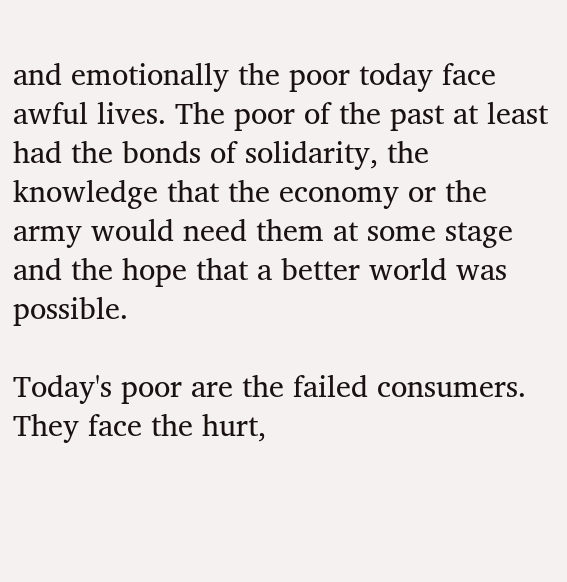and emotionally the poor today face awful lives. The poor of the past at least had the bonds of solidarity, the knowledge that the economy or the army would need them at some stage and the hope that a better world was possible.

Today's poor are the failed consumers. They face the hurt,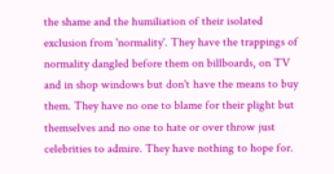the shame and the humiliation of their isolated exclusion from 'normality'. They have the trappings of normality dangled before them on billboards, on TV and in shop windows but don't have the means to buy them. They have no one to blame for their plight but themselves and no one to hate or over throw just celebrities to admire. They have nothing to hope for.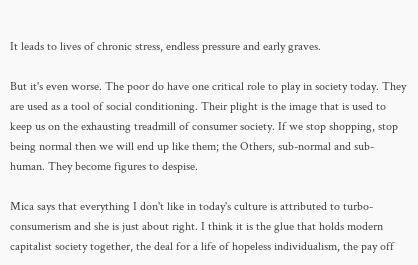It leads to lives of chronic stress, endless pressure and early graves.

But it's even worse. The poor do have one critical role to play in society today. They are used as a tool of social conditioning. Their plight is the image that is used to keep us on the exhausting treadmill of consumer society. If we stop shopping, stop being normal then we will end up like them; the Others, sub-normal and sub-human. They become figures to despise.

Mica says that everything I don't like in today's culture is attributed to turbo-consumerism and she is just about right. I think it is the glue that holds modern capitalist society together, the deal for a life of hopeless individualism, the pay off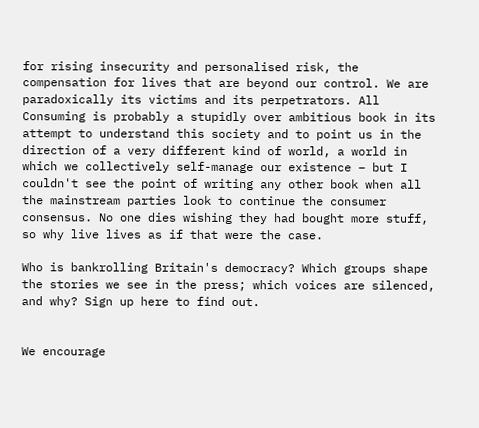for rising insecurity and personalised risk, the compensation for lives that are beyond our control. We are paradoxically its victims and its perpetrators. All Consuming is probably a stupidly over ambitious book in its attempt to understand this society and to point us in the direction of a very different kind of world, a world in which we collectively self-manage our existence – but I couldn't see the point of writing any other book when all the mainstream parties look to continue the consumer consensus. No one dies wishing they had bought more stuff, so why live lives as if that were the case.

Who is bankrolling Britain's democracy? Which groups shape the stories we see in the press; which voices are silenced, and why? Sign up here to find out.


We encourage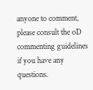anyone to comment, please consult the oD commenting guidelines if you have any questions.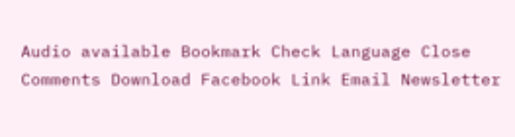Audio available Bookmark Check Language Close Comments Download Facebook Link Email Newsletter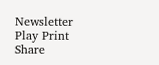Newsletter Play Print Share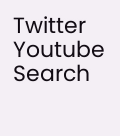Twitter Youtube Search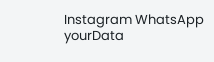Instagram WhatsApp yourData